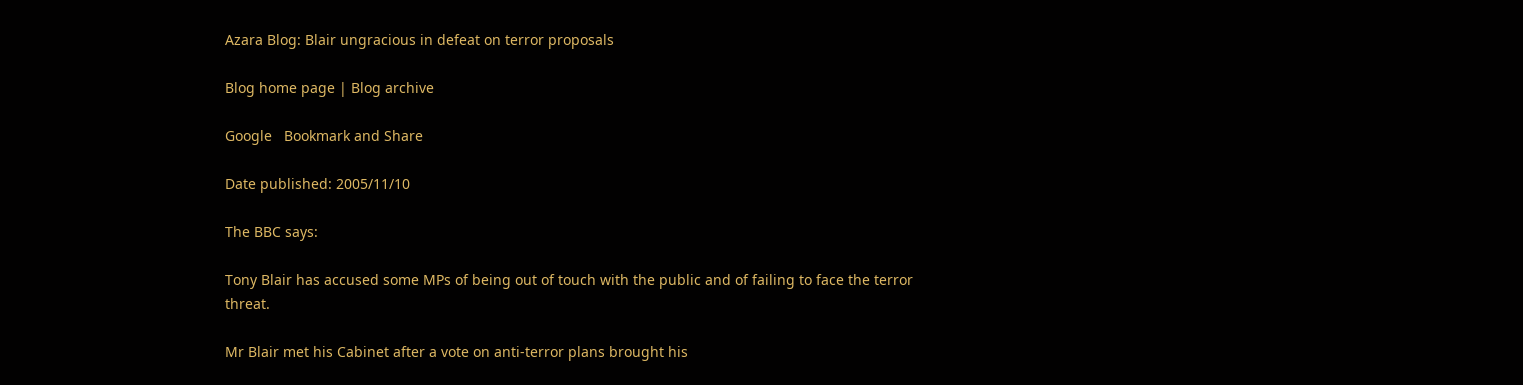Azara Blog: Blair ungracious in defeat on terror proposals

Blog home page | Blog archive

Google   Bookmark and Share

Date published: 2005/11/10

The BBC says:

Tony Blair has accused some MPs of being out of touch with the public and of failing to face the terror threat.

Mr Blair met his Cabinet after a vote on anti-terror plans brought his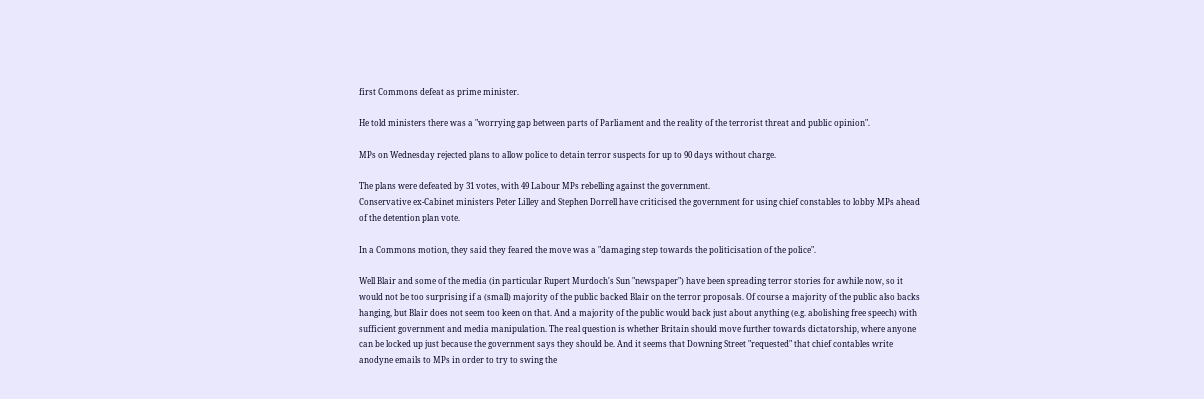first Commons defeat as prime minister.

He told ministers there was a "worrying gap between parts of Parliament and the reality of the terrorist threat and public opinion".

MPs on Wednesday rejected plans to allow police to detain terror suspects for up to 90 days without charge.

The plans were defeated by 31 votes, with 49 Labour MPs rebelling against the government.
Conservative ex-Cabinet ministers Peter Lilley and Stephen Dorrell have criticised the government for using chief constables to lobby MPs ahead of the detention plan vote.

In a Commons motion, they said they feared the move was a "damaging step towards the politicisation of the police".

Well Blair and some of the media (in particular Rupert Murdoch's Sun "newspaper") have been spreading terror stories for awhile now, so it would not be too surprising if a (small) majority of the public backed Blair on the terror proposals. Of course a majority of the public also backs hanging, but Blair does not seem too keen on that. And a majority of the public would back just about anything (e.g. abolishing free speech) with sufficient government and media manipulation. The real question is whether Britain should move further towards dictatorship, where anyone can be locked up just because the government says they should be. And it seems that Downing Street "requested" that chief contables write anodyne emails to MPs in order to try to swing the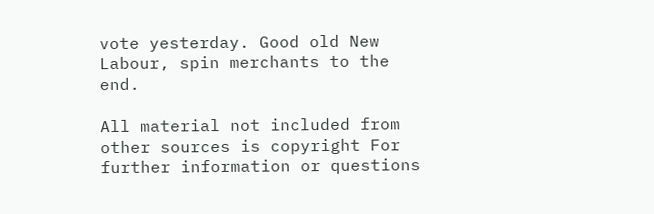vote yesterday. Good old New Labour, spin merchants to the end.

All material not included from other sources is copyright For further information or questions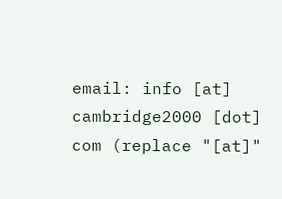email: info [at] cambridge2000 [dot] com (replace "[at]"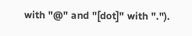with "@" and "[dot]" with ".").